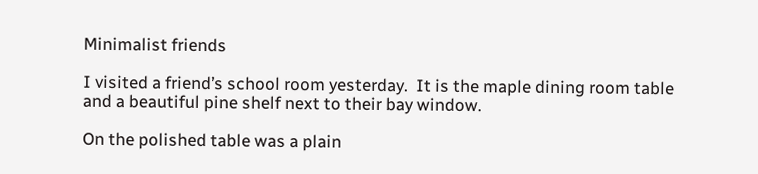Minimalist friends

I visited a friend’s school room yesterday.  It is the maple dining room table and a beautiful pine shelf next to their bay window.

On the polished table was a plain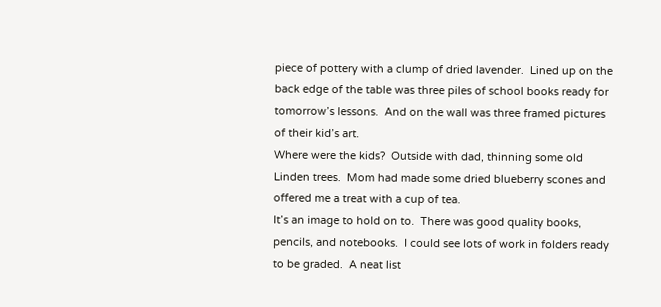piece of pottery with a clump of dried lavender.  Lined up on the back edge of the table was three piles of school books ready for tomorrow’s lessons.  And on the wall was three framed pictures of their kid’s art.
Where were the kids?  Outside with dad, thinning some old Linden trees.  Mom had made some dried blueberry scones and offered me a treat with a cup of tea.
It’s an image to hold on to.  There was good quality books, pencils, and notebooks.  I could see lots of work in folders ready to be graded.  A neat list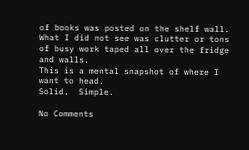of books was posted on the shelf wall.   What I did not see was clutter or tons of busy work taped all over the fridge and walls.
This is a mental snapshot of where I want to head.
Solid.  Simple.

No Comments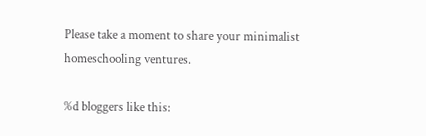Please take a moment to share your minimalist homeschooling ventures.

%d bloggers like this: